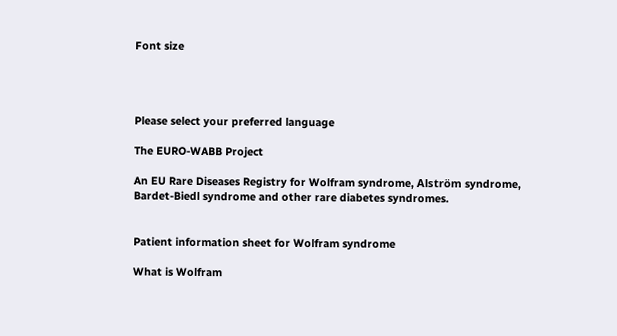Font size




Please select your preferred language

The EURO-WABB Project

An EU Rare Diseases Registry for Wolfram syndrome, Alström syndrome, Bardet-Biedl syndrome and other rare diabetes syndromes.


Patient information sheet for Wolfram syndrome

What is Wolfram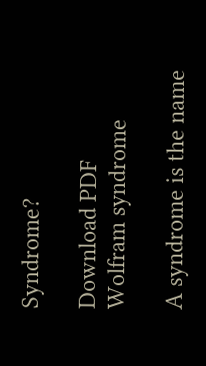Syndrome?

Download PDF
Wolfram syndrome

A syndrome is the name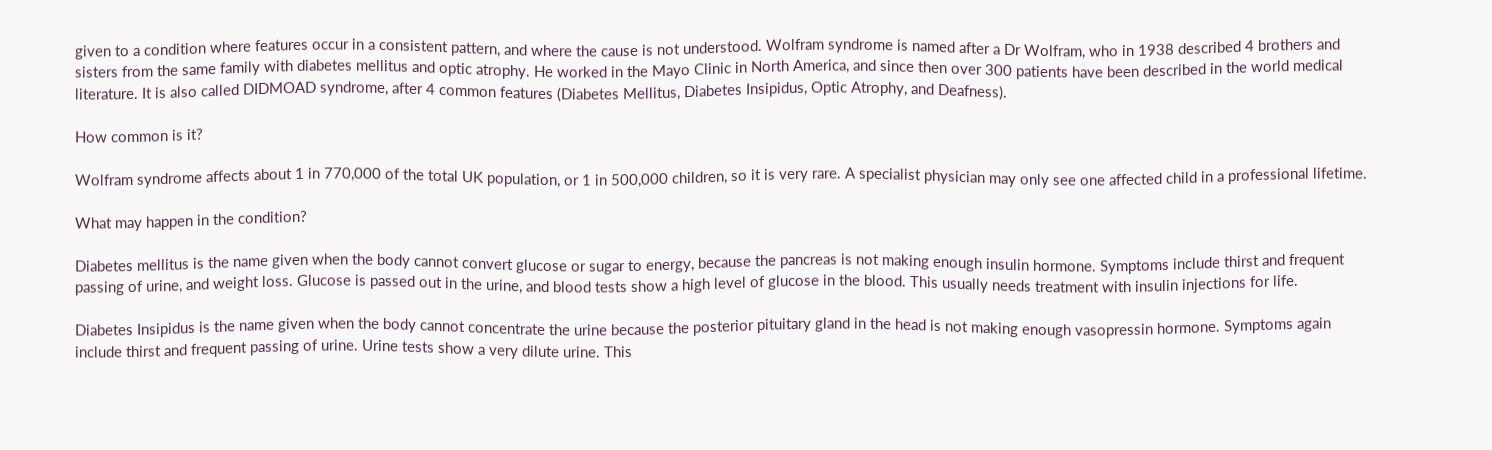given to a condition where features occur in a consistent pattern, and where the cause is not understood. Wolfram syndrome is named after a Dr Wolfram, who in 1938 described 4 brothers and sisters from the same family with diabetes mellitus and optic atrophy. He worked in the Mayo Clinic in North America, and since then over 300 patients have been described in the world medical literature. It is also called DIDMOAD syndrome, after 4 common features (Diabetes Mellitus, Diabetes Insipidus, Optic Atrophy, and Deafness).

How common is it?

Wolfram syndrome affects about 1 in 770,000 of the total UK population, or 1 in 500,000 children, so it is very rare. A specialist physician may only see one affected child in a professional lifetime.

What may happen in the condition?

Diabetes mellitus is the name given when the body cannot convert glucose or sugar to energy, because the pancreas is not making enough insulin hormone. Symptoms include thirst and frequent passing of urine, and weight loss. Glucose is passed out in the urine, and blood tests show a high level of glucose in the blood. This usually needs treatment with insulin injections for life.

Diabetes Insipidus is the name given when the body cannot concentrate the urine because the posterior pituitary gland in the head is not making enough vasopressin hormone. Symptoms again include thirst and frequent passing of urine. Urine tests show a very dilute urine. This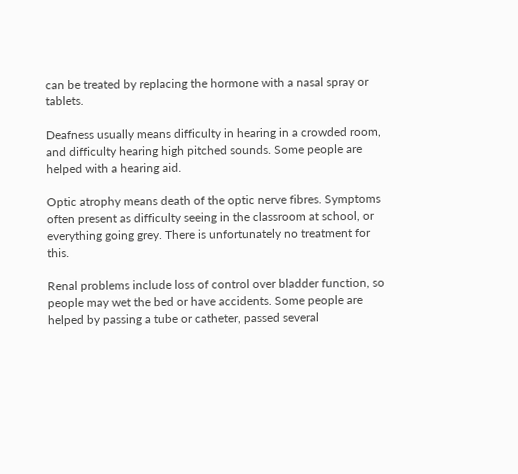can be treated by replacing the hormone with a nasal spray or tablets.

Deafness usually means difficulty in hearing in a crowded room, and difficulty hearing high pitched sounds. Some people are helped with a hearing aid.

Optic atrophy means death of the optic nerve fibres. Symptoms often present as difficulty seeing in the classroom at school, or everything going grey. There is unfortunately no treatment for this.

Renal problems include loss of control over bladder function, so people may wet the bed or have accidents. Some people are helped by passing a tube or catheter, passed several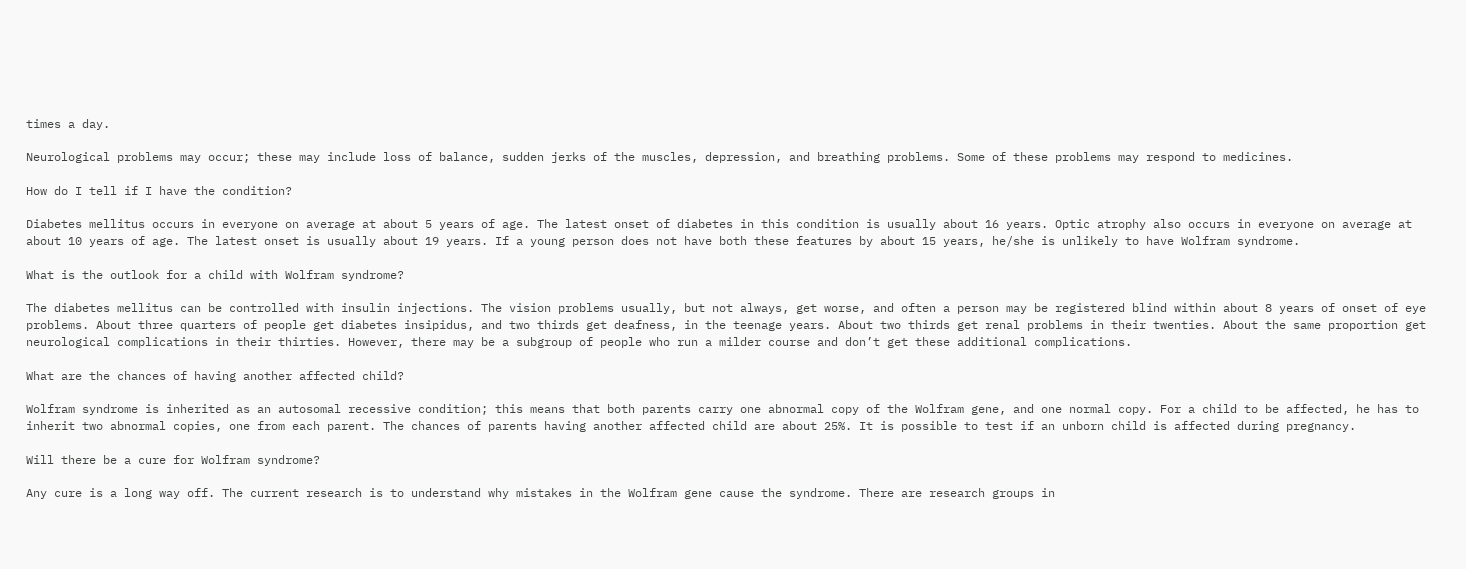times a day.

Neurological problems may occur; these may include loss of balance, sudden jerks of the muscles, depression, and breathing problems. Some of these problems may respond to medicines.

How do I tell if I have the condition?

Diabetes mellitus occurs in everyone on average at about 5 years of age. The latest onset of diabetes in this condition is usually about 16 years. Optic atrophy also occurs in everyone on average at about 10 years of age. The latest onset is usually about 19 years. If a young person does not have both these features by about 15 years, he/she is unlikely to have Wolfram syndrome.

What is the outlook for a child with Wolfram syndrome?

The diabetes mellitus can be controlled with insulin injections. The vision problems usually, but not always, get worse, and often a person may be registered blind within about 8 years of onset of eye problems. About three quarters of people get diabetes insipidus, and two thirds get deafness, in the teenage years. About two thirds get renal problems in their twenties. About the same proportion get neurological complications in their thirties. However, there may be a subgroup of people who run a milder course and don’t get these additional complications.

What are the chances of having another affected child?

Wolfram syndrome is inherited as an autosomal recessive condition; this means that both parents carry one abnormal copy of the Wolfram gene, and one normal copy. For a child to be affected, he has to inherit two abnormal copies, one from each parent. The chances of parents having another affected child are about 25%. It is possible to test if an unborn child is affected during pregnancy.

Will there be a cure for Wolfram syndrome?

Any cure is a long way off. The current research is to understand why mistakes in the Wolfram gene cause the syndrome. There are research groups in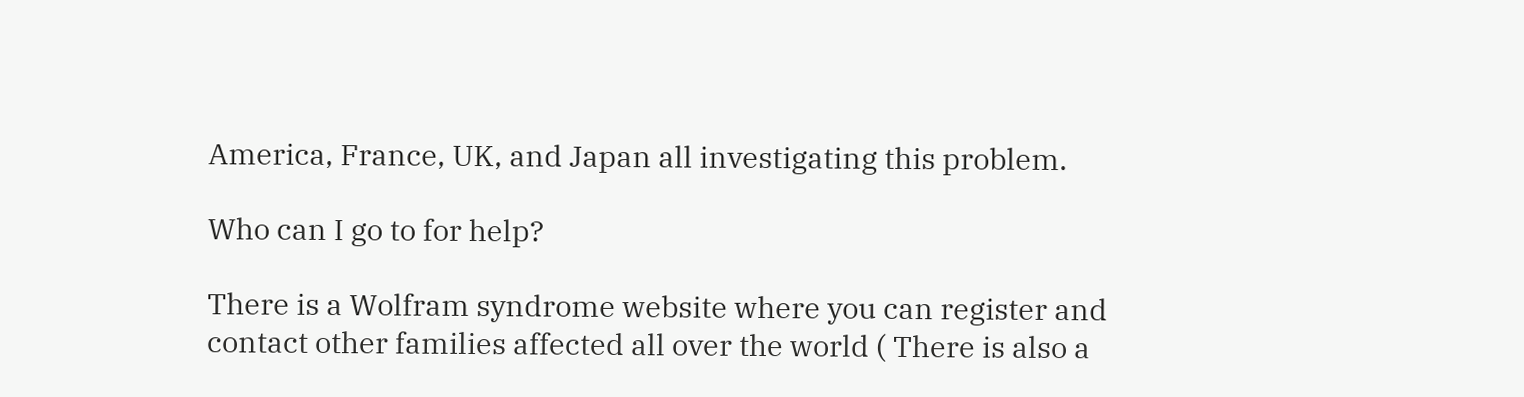America, France, UK, and Japan all investigating this problem.

Who can I go to for help?

There is a Wolfram syndrome website where you can register and contact other families affected all over the world ( There is also a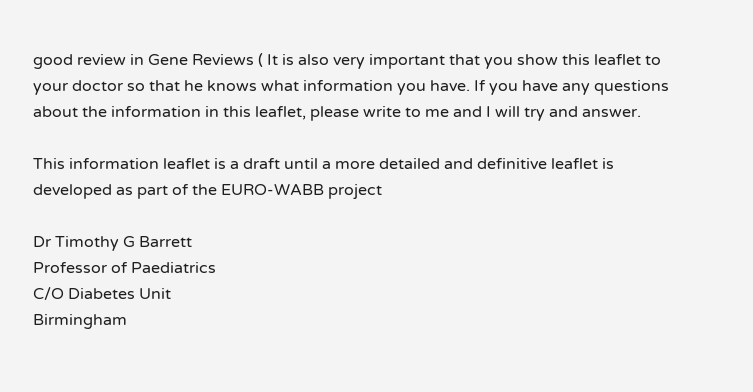good review in Gene Reviews ( It is also very important that you show this leaflet to your doctor so that he knows what information you have. If you have any questions about the information in this leaflet, please write to me and I will try and answer.

This information leaflet is a draft until a more detailed and definitive leaflet is developed as part of the EURO-WABB project

Dr Timothy G Barrett
Professor of Paediatrics
C/O Diabetes Unit
Birmingham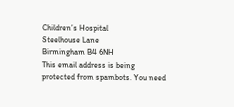Children’s Hospital
Steelhouse Lane
Birmingham B4 6NH
This email address is being protected from spambots. You need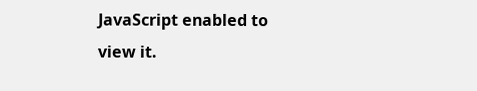JavaScript enabled to view it.